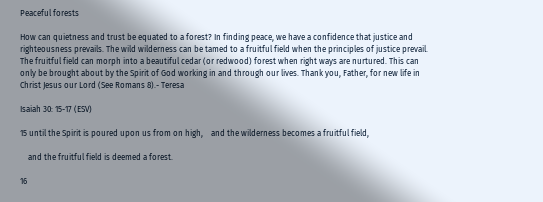Peaceful forests

How can quietness and trust be equated to a forest? In finding peace, we have a confidence that justice and righteousness prevails. The wild wilderness can be tamed to a fruitful field when the principles of justice prevail. The fruitful field can morph into a beautiful cedar (or redwood) forest when right ways are nurtured. This can only be brought about by the Spirit of God working in and through our lives. Thank you, Father, for new life in Christ Jesus our Lord (See Romans 8).- Teresa

Isaiah 30: 15-17 (ESV)

15 until the Spirit is poured upon us from on high,    and the wilderness becomes a fruitful field,

    and the fruitful field is deemed a forest.

16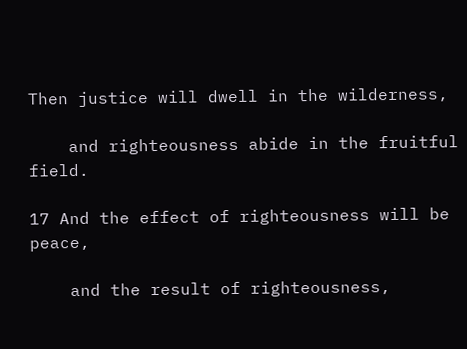Then justice will dwell in the wilderness,

    and righteousness abide in the fruitful field.

17 And the effect of righteousness will be peace,

    and the result of righteousness,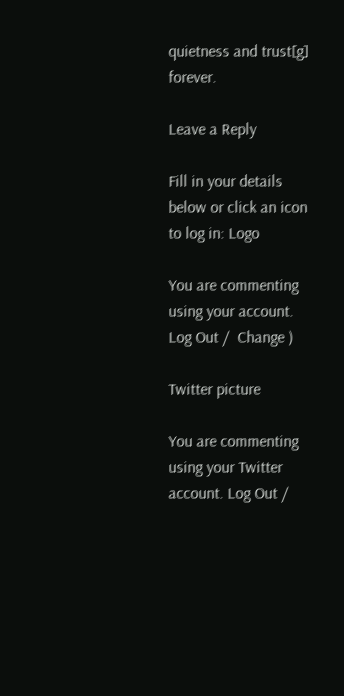quietness and trust[g] forever.

Leave a Reply

Fill in your details below or click an icon to log in: Logo

You are commenting using your account. Log Out /  Change )

Twitter picture

You are commenting using your Twitter account. Log Out /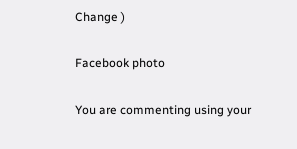Change )

Facebook photo

You are commenting using your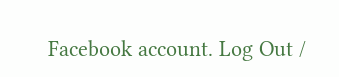Facebook account. Log Out /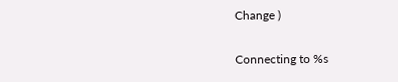Change )

Connecting to %s